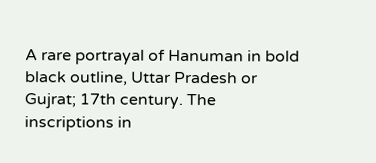A rare portrayal of Hanuman in bold black outline, Uttar Pradesh or Gujrat; 17th century. The inscriptions in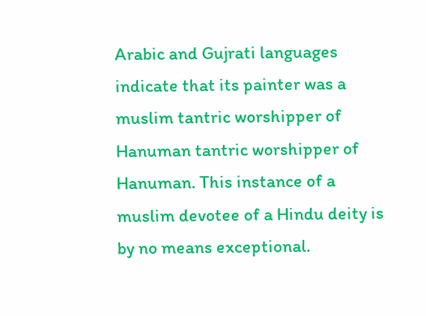Arabic and Gujrati languages indicate that its painter was a muslim tantric worshipper of Hanuman tantric worshipper of Hanuman. This instance of a muslim devotee of a Hindu deity is by no means exceptional.